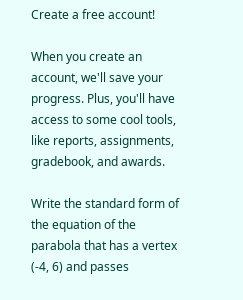Create a free account!

When you create an account, we'll save your progress. Plus, you'll have access to some cool tools, like reports, assignments, gradebook, and awards.

Write the standard form of the equation of the parabola that has a vertex (-4, 6) and passes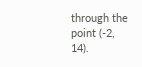through the point (-2, 14).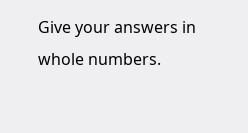Give your answers in whole numbers.